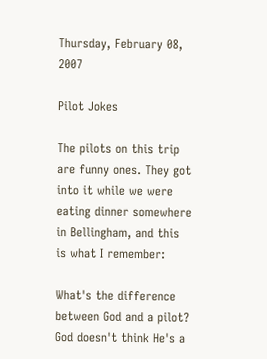Thursday, February 08, 2007

Pilot Jokes

The pilots on this trip are funny ones. They got into it while we were eating dinner somewhere in Bellingham, and this is what I remember:

What's the difference between God and a pilot?
God doesn't think He's a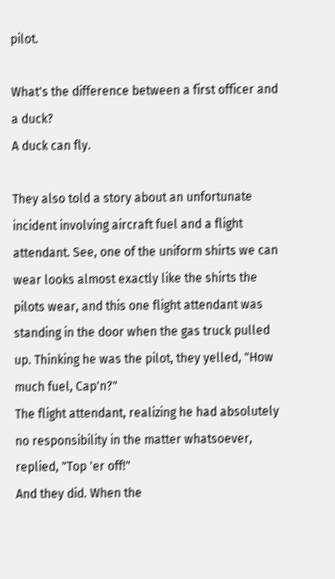pilot.

What's the difference between a first officer and a duck?
A duck can fly.

They also told a story about an unfortunate incident involving aircraft fuel and a flight attendant. See, one of the uniform shirts we can wear looks almost exactly like the shirts the pilots wear, and this one flight attendant was standing in the door when the gas truck pulled up. Thinking he was the pilot, they yelled, "How much fuel, Cap'n?"
The flight attendant, realizing he had absolutely no responsibility in the matter whatsoever, replied, "Top 'er off!"
And they did. When the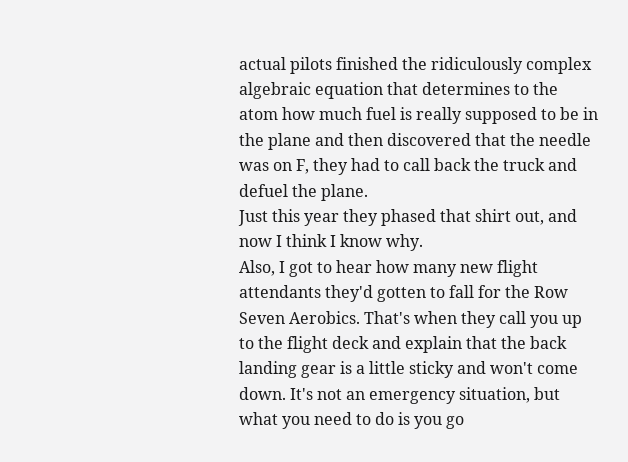actual pilots finished the ridiculously complex algebraic equation that determines to the atom how much fuel is really supposed to be in the plane and then discovered that the needle was on F, they had to call back the truck and defuel the plane.
Just this year they phased that shirt out, and now I think I know why.
Also, I got to hear how many new flight attendants they'd gotten to fall for the Row Seven Aerobics. That's when they call you up to the flight deck and explain that the back landing gear is a little sticky and won't come down. It's not an emergency situation, but what you need to do is you go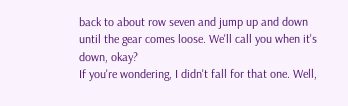back to about row seven and jump up and down until the gear comes loose. We'll call you when it's down, okay?
If you're wondering, I didn't fall for that one. Well,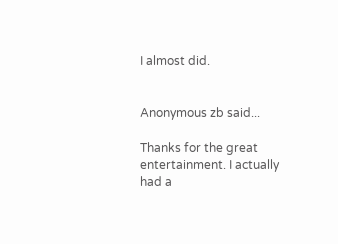I almost did.


Anonymous zb said...

Thanks for the great entertainment. I actually had a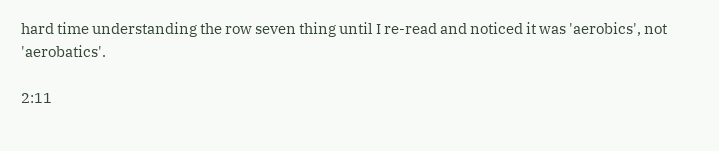hard time understanding the row seven thing until I re-read and noticed it was 'aerobics', not 'aerobatics'.

2:11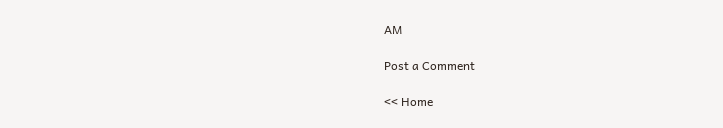AM

Post a Comment

<< Home